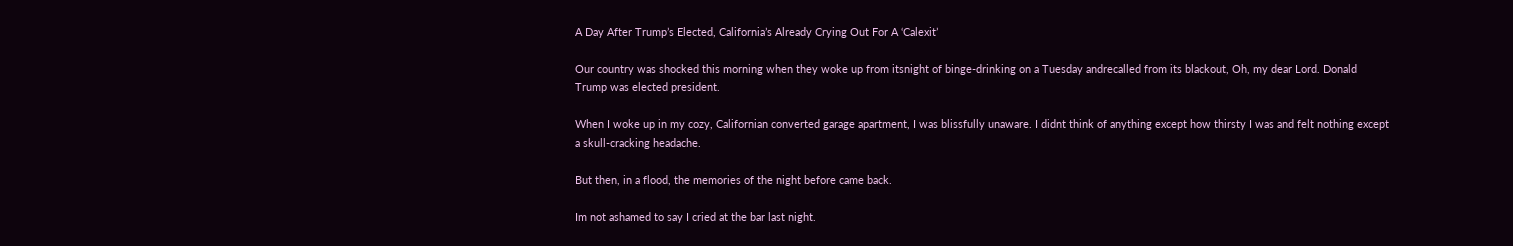A Day After Trump’s Elected, California’s Already Crying Out For A ‘Calexit’

Our country was shocked this morning when they woke up from itsnight of binge-drinking on a Tuesday andrecalled from its blackout, Oh, my dear Lord. Donald Trump was elected president.

When I woke up in my cozy, Californian converted garage apartment, I was blissfully unaware. I didnt think of anything except how thirsty I was and felt nothing except a skull-cracking headache.

But then, in a flood, the memories of the night before came back.

Im not ashamed to say I cried at the bar last night.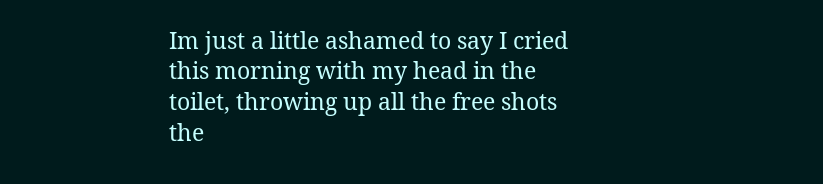Im just a little ashamed to say I cried this morning with my head in the toilet, throwing up all the free shots the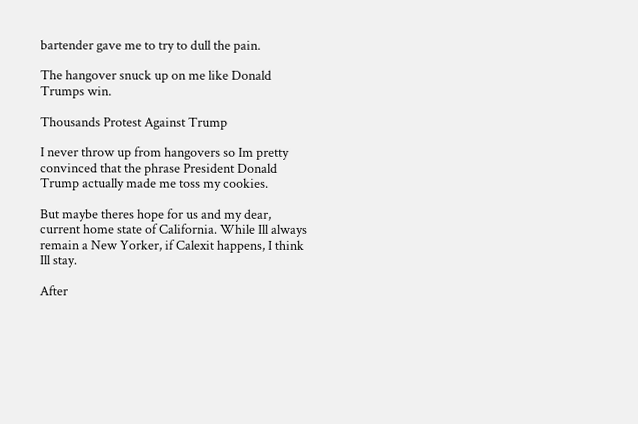bartender gave me to try to dull the pain.

The hangover snuck up on me like Donald Trumps win.

Thousands Protest Against Trump

I never throw up from hangovers so Im pretty convinced that the phrase President Donald Trump actually made me toss my cookies.

But maybe theres hope for us and my dear, current home state of California. While Ill always remain a New Yorker, if Calexit happens, I think Ill stay.

After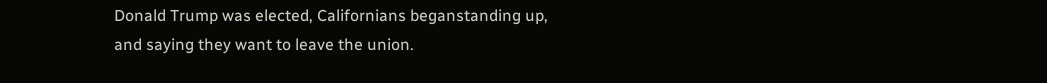Donald Trump was elected, Californians beganstanding up, and saying they want to leave the union.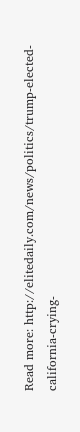Read more: http://elitedaily.com/news/politics/trump-elected-california-crying-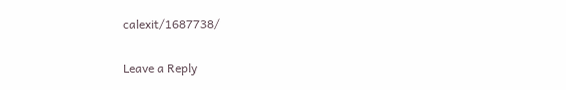calexit/1687738/

Leave a Reply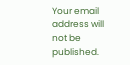Your email address will not be published.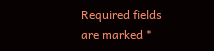Required fields are marked *